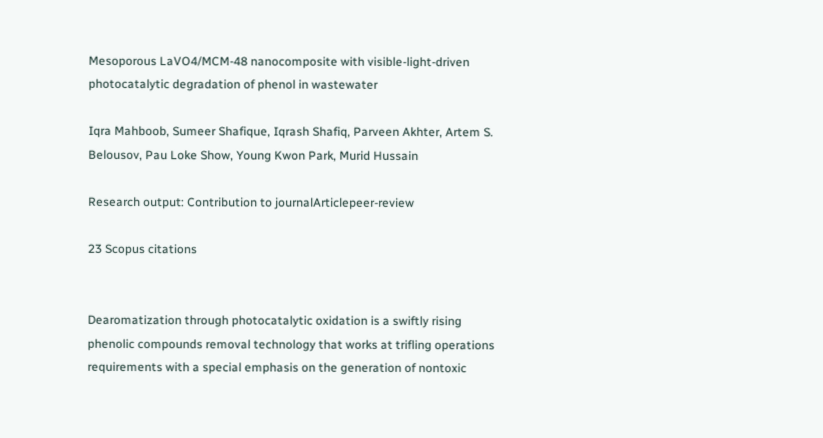Mesoporous LaVO4/MCM-48 nanocomposite with visible-light-driven photocatalytic degradation of phenol in wastewater

Iqra Mahboob, Sumeer Shafique, Iqrash Shafiq, Parveen Akhter, Artem S. Belousov, Pau Loke Show, Young Kwon Park, Murid Hussain

Research output: Contribution to journalArticlepeer-review

23 Scopus citations


Dearomatization through photocatalytic oxidation is a swiftly rising phenolic compounds removal technology that works at trifling operations requirements with a special emphasis on the generation of nontoxic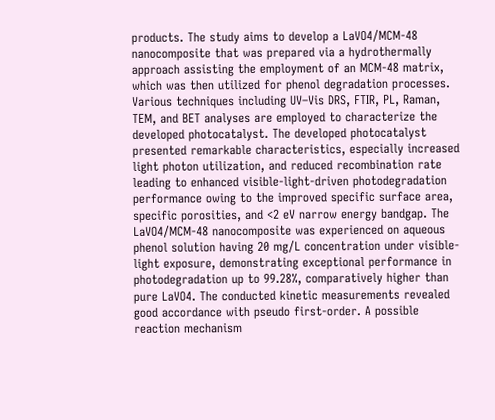products. The study aims to develop a LaVO4/MCM-48 nanocomposite that was prepared via a hydrothermally approach assisting the employment of an MCM-48 matrix, which was then utilized for phenol degradation processes. Various techniques including UV–Vis DRS, FTIR, PL, Raman, TEM, and BET analyses are employed to characterize the developed photocatalyst. The developed photocatalyst presented remarkable characteristics, especially increased light photon utilization, and reduced recombination rate leading to enhanced visible-light-driven photodegradation performance owing to the improved specific surface area, specific porosities, and <2 eV narrow energy bandgap. The LaVO4/MCM-48 nanocomposite was experienced on aqueous phenol solution having 20 mg/L concentration under visible-light exposure, demonstrating exceptional performance in photodegradation up to 99.28%, comparatively higher than pure LaVO4. The conducted kinetic measurements revealed good accordance with pseudo first-order. A possible reaction mechanism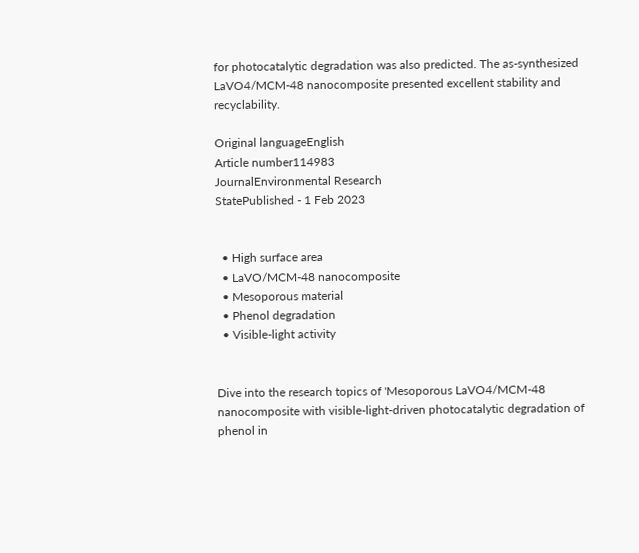for photocatalytic degradation was also predicted. The as-synthesized LaVO4/MCM-48 nanocomposite presented excellent stability and recyclability.

Original languageEnglish
Article number114983
JournalEnvironmental Research
StatePublished - 1 Feb 2023


  • High surface area
  • LaVO/MCM-48 nanocomposite
  • Mesoporous material
  • Phenol degradation
  • Visible-light activity


Dive into the research topics of 'Mesoporous LaVO4/MCM-48 nanocomposite with visible-light-driven photocatalytic degradation of phenol in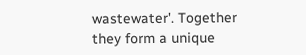wastewater'. Together they form a unique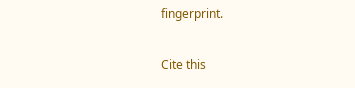fingerprint.

Cite this